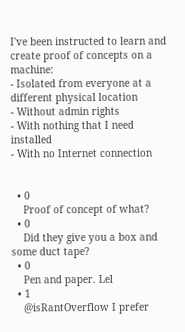I've been instructed to learn and create proof of concepts on a machine:
- Isolated from everyone at a different physical location
- Without admin rights
- With nothing that I need installed
- With no Internet connection


  • 0
    Proof of concept of what?
  • 0
    Did they give you a box and some duct tape?
  • 0
    Pen and paper. Lel
  • 1
    @isRantOverflow I prefer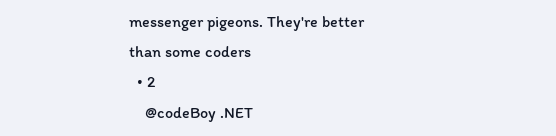messenger pigeons. They're better than some coders
  • 2
    @codeBoy .NET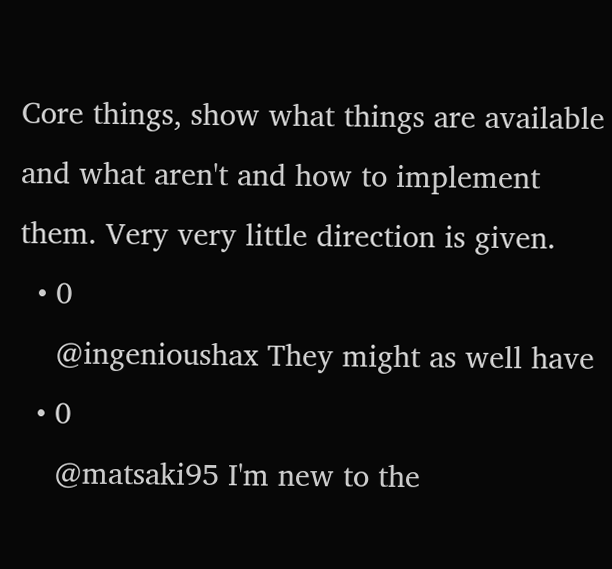Core things, show what things are available and what aren't and how to implement them. Very very little direction is given.
  • 0
    @ingenioushax They might as well have
  • 0
    @matsaki95 I'm new to the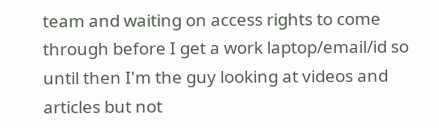team and waiting on access rights to come through before I get a work laptop/email/id so until then I'm the guy looking at videos and articles but not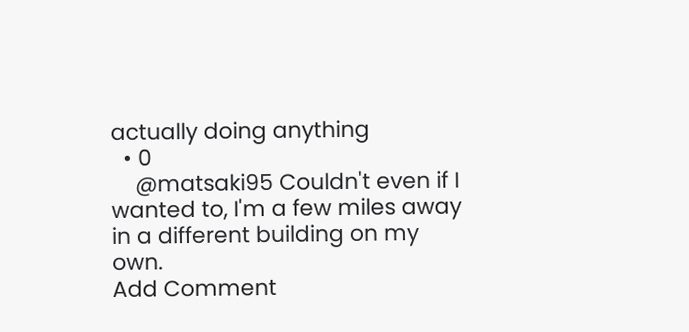actually doing anything
  • 0
    @matsaki95 Couldn't even if I wanted to, I'm a few miles away in a different building on my own.
Add Comment